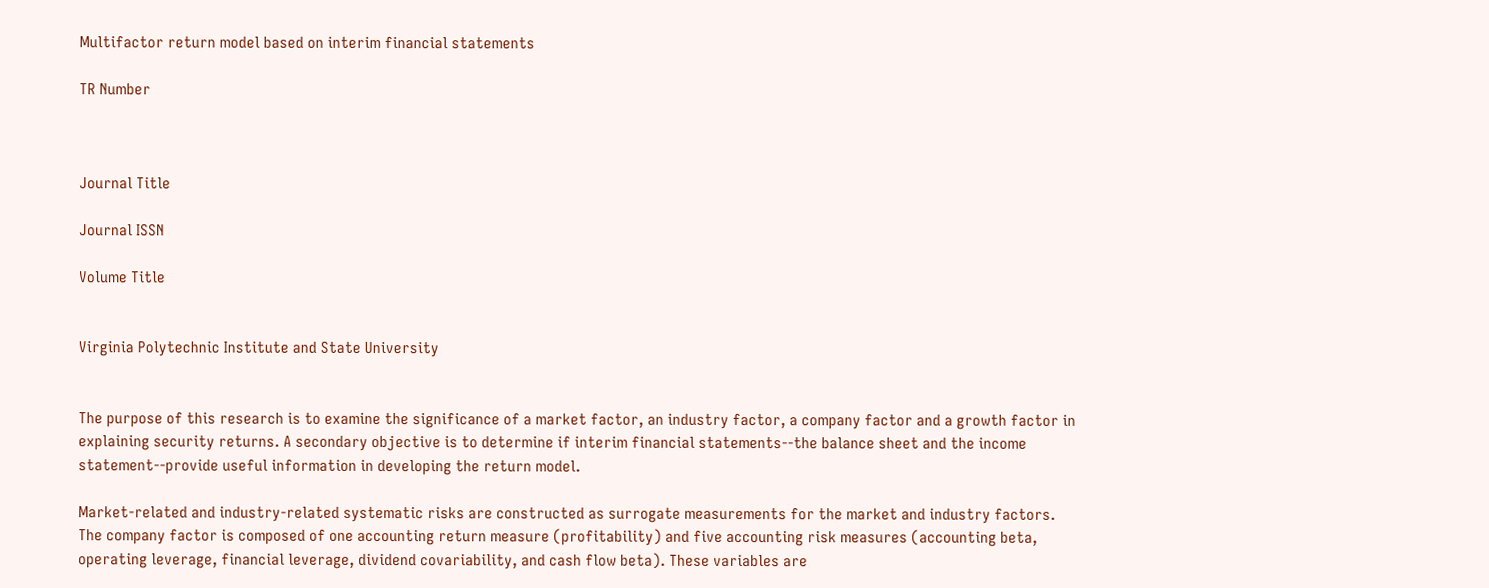Multifactor return model based on interim financial statements

TR Number



Journal Title

Journal ISSN

Volume Title


Virginia Polytechnic Institute and State University


The purpose of this research is to examine the significance of a market factor, an industry factor, a company factor and a growth factor in explaining security returns. A secondary objective is to determine if interim financial statements--the balance sheet and the income statement--provide useful information in developing the return model.

Market-related and industry-related systematic risks are constructed as surrogate measurements for the market and industry factors. The company factor is composed of one accounting return measure (profitability) and five accounting risk measures (accounting beta, operating leverage, financial leverage, dividend covariability, and cash flow beta). These variables are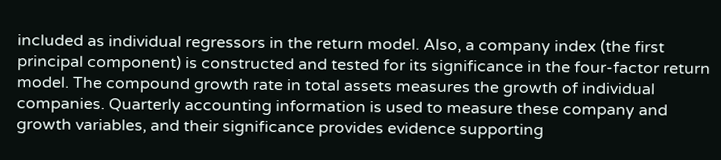included as individual regressors in the return model. Also, a company index (the first principal component) is constructed and tested for its significance in the four-factor return model. The compound growth rate in total assets measures the growth of individual companies. Quarterly accounting information is used to measure these company and growth variables, and their significance provides evidence supporting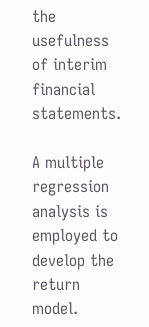the usefulness of interim financial statements.

A multiple regression analysis is employed to develop the return model.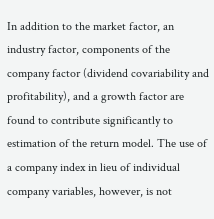In addition to the market factor, an industry factor, components of the company factor (dividend covariability and profitability), and a growth factor are found to contribute significantly to estimation of the return model. The use of a company index in lieu of individual company variables, however, is not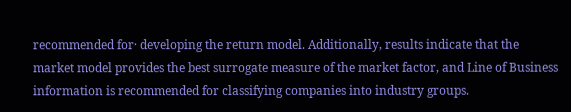recommended for· developing the return model. Additionally, results indicate that the market model provides the best surrogate measure of the market factor, and Line of Business information is recommended for classifying companies into industry groups.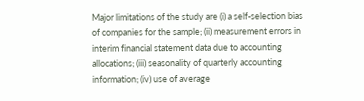Major limitations of the study are (i) a self-selection bias of companies for the sample; (ii) measurement errors in interim financial statement data due to accounting allocations; (iii) seasonality of quarterly accounting information; (iv) use of average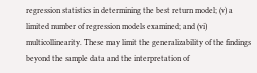regression statistics in determining the best return model; (v) a limited number of regression models examined; and (vi) multicollinearity. These may limit the generalizability of the findings beyond the sample data and the interpretation of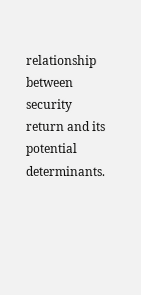relationship between security return and its potential determinants.